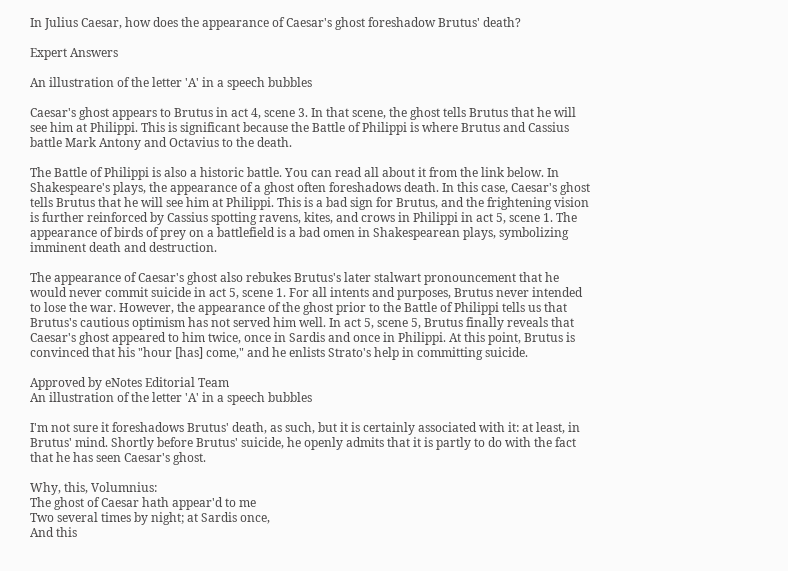In Julius Caesar, how does the appearance of Caesar's ghost foreshadow Brutus' death?

Expert Answers

An illustration of the letter 'A' in a speech bubbles

Caesar's ghost appears to Brutus in act 4, scene 3. In that scene, the ghost tells Brutus that he will see him at Philippi. This is significant because the Battle of Philippi is where Brutus and Cassius battle Mark Antony and Octavius to the death.

The Battle of Philippi is also a historic battle. You can read all about it from the link below. In Shakespeare's plays, the appearance of a ghost often foreshadows death. In this case, Caesar's ghost tells Brutus that he will see him at Philippi. This is a bad sign for Brutus, and the frightening vision is further reinforced by Cassius spotting ravens, kites, and crows in Philippi in act 5, scene 1. The appearance of birds of prey on a battlefield is a bad omen in Shakespearean plays, symbolizing imminent death and destruction.

The appearance of Caesar's ghost also rebukes Brutus's later stalwart pronouncement that he would never commit suicide in act 5, scene 1. For all intents and purposes, Brutus never intended to lose the war. However, the appearance of the ghost prior to the Battle of Philippi tells us that Brutus's cautious optimism has not served him well. In act 5, scene 5, Brutus finally reveals that Caesar's ghost appeared to him twice, once in Sardis and once in Philippi. At this point, Brutus is convinced that his "hour [has] come," and he enlists Strato's help in committing suicide.

Approved by eNotes Editorial Team
An illustration of the letter 'A' in a speech bubbles

I'm not sure it foreshadows Brutus' death, as such, but it is certainly associated with it: at least, in Brutus' mind. Shortly before Brutus' suicide, he openly admits that it is partly to do with the fact that he has seen Caesar's ghost.

Why, this, Volumnius:
The ghost of Caesar hath appear'd to me
Two several times by night; at Sardis once,
And this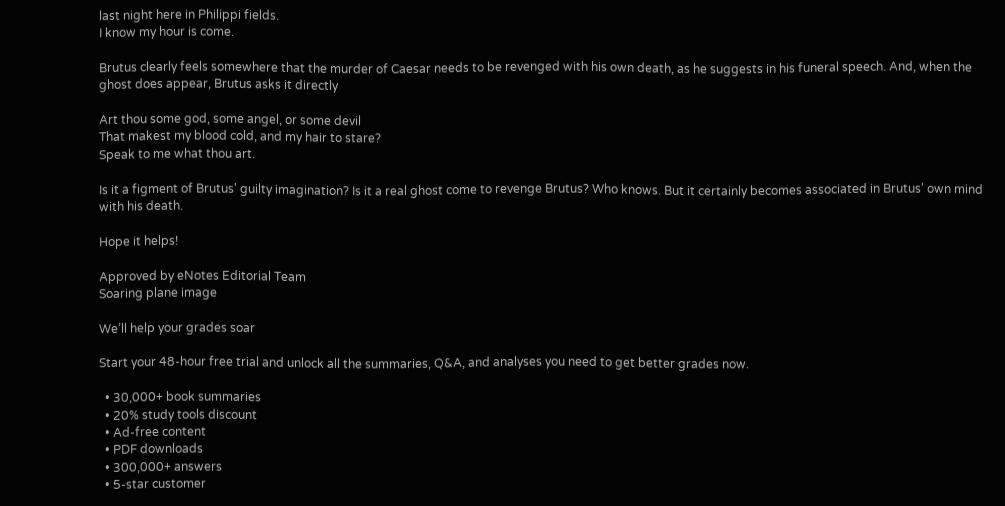last night here in Philippi fields.
I know my hour is come.

Brutus clearly feels somewhere that the murder of Caesar needs to be revenged with his own death, as he suggests in his funeral speech. And, when the ghost does appear, Brutus asks it directly

Art thou some god, some angel, or some devil
That makest my blood cold, and my hair to stare?
Speak to me what thou art.

Is it a figment of Brutus' guilty imagination? Is it a real ghost come to revenge Brutus? Who knows. But it certainly becomes associated in Brutus' own mind with his death.

Hope it helps!

Approved by eNotes Editorial Team
Soaring plane image

We’ll help your grades soar

Start your 48-hour free trial and unlock all the summaries, Q&A, and analyses you need to get better grades now.

  • 30,000+ book summaries
  • 20% study tools discount
  • Ad-free content
  • PDF downloads
  • 300,000+ answers
  • 5-star customer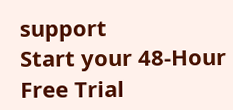support
Start your 48-Hour Free Trial